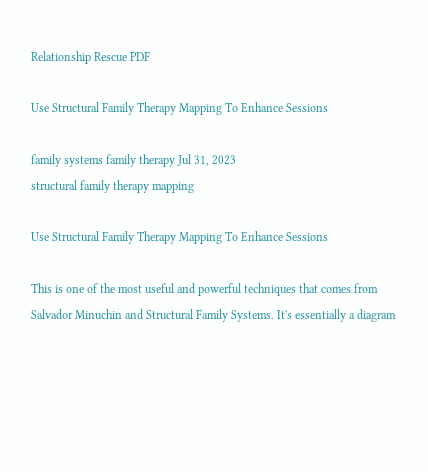Relationship Rescue PDF

Use Structural Family Therapy Mapping To Enhance Sessions

family systems family therapy Jul 31, 2023
structural family therapy mapping

Use Structural Family Therapy Mapping To Enhance Sessions

This is one of the most useful and powerful techniques that comes from Salvador Minuchin and Structural Family Systems. It's essentially a diagram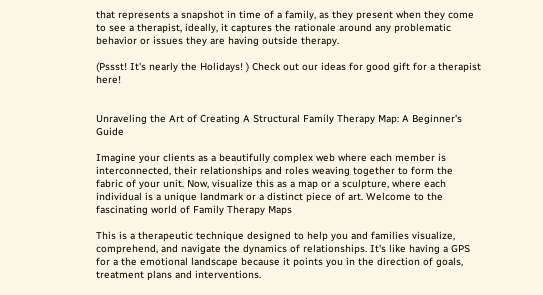that represents a snapshot in time of a family, as they present when they come to see a therapist, ideally, it captures the rationale around any problematic behavior or issues they are having outside therapy.

(Pssst! It's nearly the Holidays! ) Check out our ideas for good gift for a therapist here!


Unraveling the Art of Creating A Structural Family Therapy Map: A Beginner's Guide

Imagine your clients as a beautifully complex web where each member is interconnected, their relationships and roles weaving together to form the fabric of your unit. Now, visualize this as a map or a sculpture, where each individual is a unique landmark or a distinct piece of art. Welcome to the fascinating world of Family Therapy Maps

This is a therapeutic technique designed to help you and families visualize, comprehend, and navigate the dynamics of relationships. It's like having a GPS for a the emotional landscape because it points you in the direction of goals, treatment plans and interventions.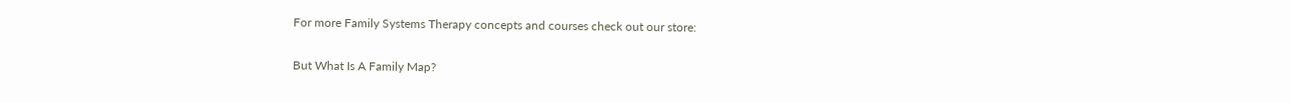For more Family Systems Therapy concepts and courses check out our store:

But What Is A Family Map?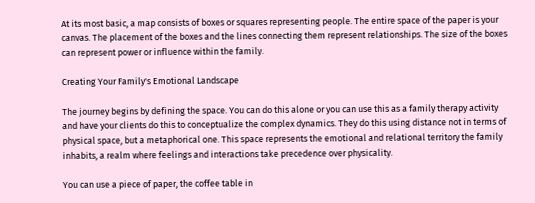At its most basic, a map consists of boxes or squares representing people. The entire space of the paper is your canvas. The placement of the boxes and the lines connecting them represent relationships. The size of the boxes can represent power or influence within the family.

Creating Your Family's Emotional Landscape

The journey begins by defining the space. You can do this alone or you can use this as a family therapy activity and have your clients do this to conceptualize the complex dynamics. They do this using distance not in terms of physical space, but a metaphorical one. This space represents the emotional and relational territory the family inhabits, a realm where feelings and interactions take precedence over physicality.

You can use a piece of paper, the coffee table in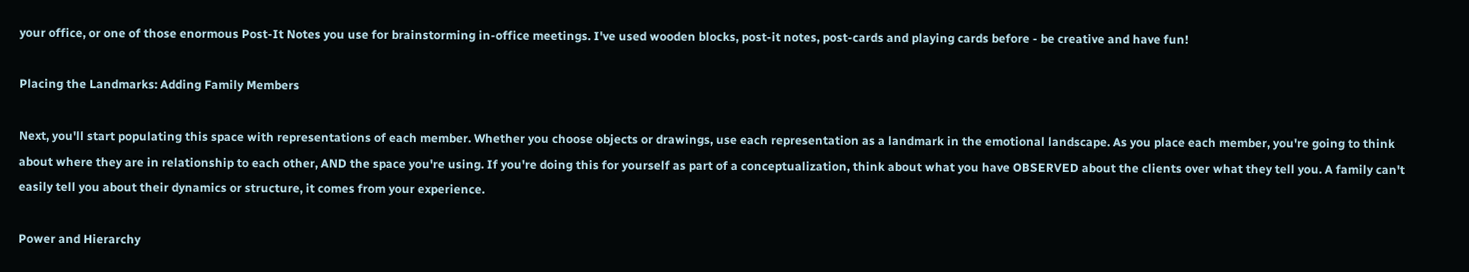your office, or one of those enormous Post-It Notes you use for brainstorming in-office meetings. I've used wooden blocks, post-it notes, post-cards and playing cards before - be creative and have fun!

Placing the Landmarks: Adding Family Members

Next, you'll start populating this space with representations of each member. Whether you choose objects or drawings, use each representation as a landmark in the emotional landscape. As you place each member, you're going to think about where they are in relationship to each other, AND the space you're using. If you're doing this for yourself as part of a conceptualization, think about what you have OBSERVED about the clients over what they tell you. A family can't easily tell you about their dynamics or structure, it comes from your experience.

Power and Hierarchy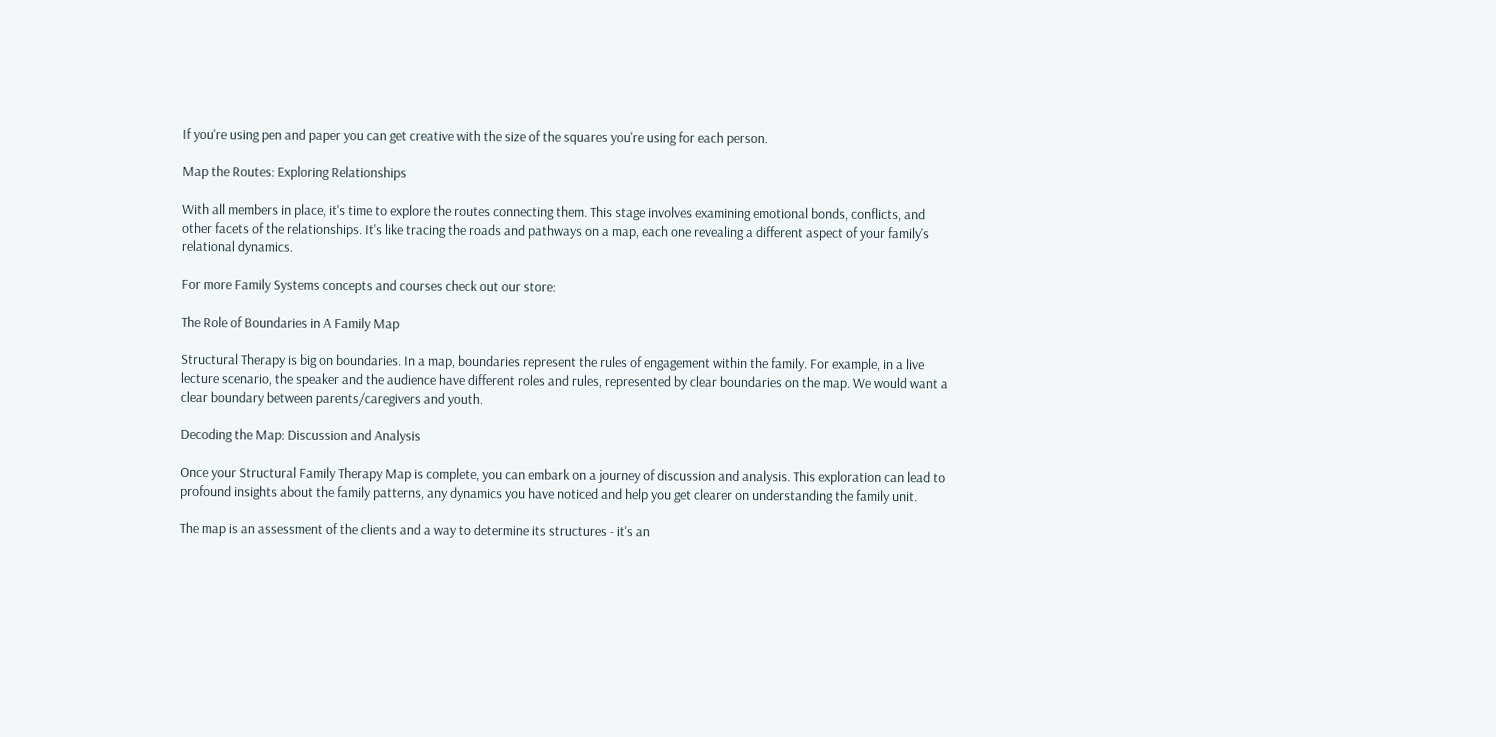If you're using pen and paper you can get creative with the size of the squares you're using for each person.

Map the Routes: Exploring Relationships

With all members in place, it's time to explore the routes connecting them. This stage involves examining emotional bonds, conflicts, and other facets of the relationships. It's like tracing the roads and pathways on a map, each one revealing a different aspect of your family's relational dynamics.

For more Family Systems concepts and courses check out our store:

The Role of Boundaries in A Family Map

Structural Therapy is big on boundaries. In a map, boundaries represent the rules of engagement within the family. For example, in a live lecture scenario, the speaker and the audience have different roles and rules, represented by clear boundaries on the map. We would want a clear boundary between parents/caregivers and youth.

Decoding the Map: Discussion and Analysis

Once your Structural Family Therapy Map is complete, you can embark on a journey of discussion and analysis. This exploration can lead to profound insights about the family patterns, any dynamics you have noticed and help you get clearer on understanding the family unit.

The map is an assessment of the clients and a way to determine its structures - it's an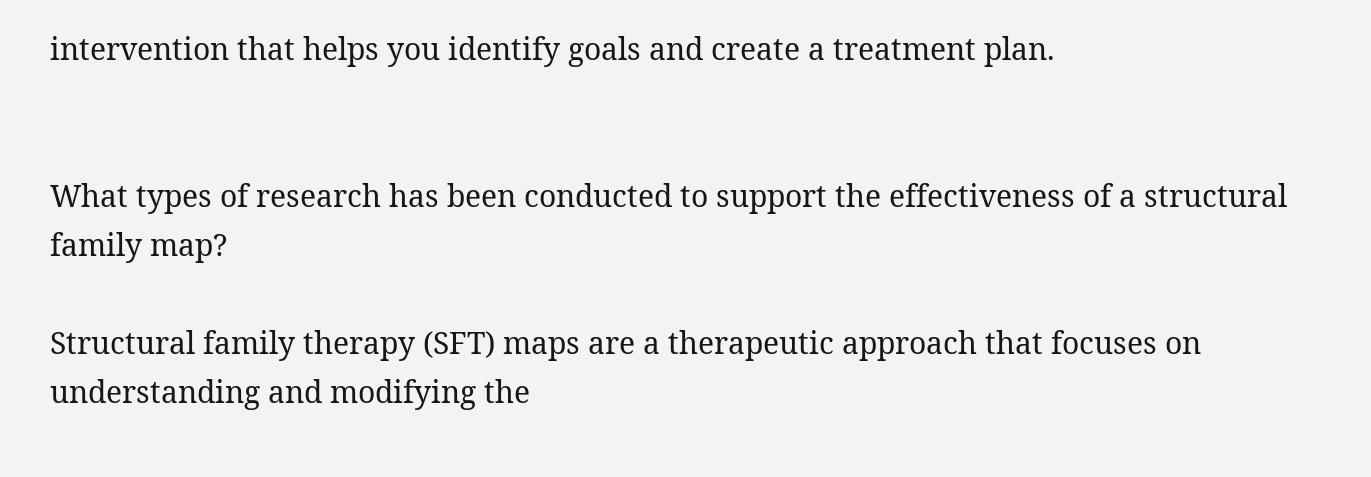intervention that helps you identify goals and create a treatment plan.


What types of research has been conducted to support the effectiveness of a structural family map?

Structural family therapy (SFT) maps are a therapeutic approach that focuses on understanding and modifying the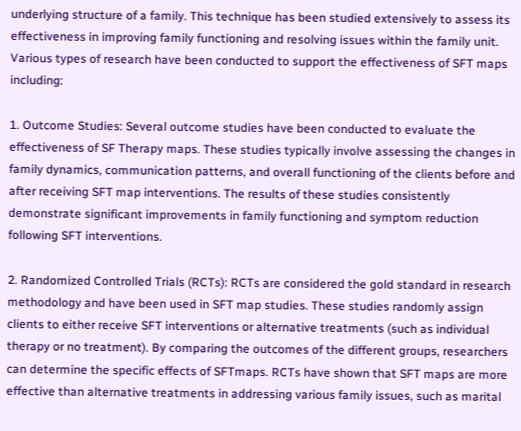underlying structure of a family. This technique has been studied extensively to assess its effectiveness in improving family functioning and resolving issues within the family unit. Various types of research have been conducted to support the effectiveness of SFT maps including:

1. Outcome Studies: Several outcome studies have been conducted to evaluate the effectiveness of SF Therapy maps. These studies typically involve assessing the changes in family dynamics, communication patterns, and overall functioning of the clients before and after receiving SFT map interventions. The results of these studies consistently demonstrate significant improvements in family functioning and symptom reduction following SFT interventions.

2. Randomized Controlled Trials (RCTs): RCTs are considered the gold standard in research methodology and have been used in SFT map studies. These studies randomly assign clients to either receive SFT interventions or alternative treatments (such as individual therapy or no treatment). By comparing the outcomes of the different groups, researchers can determine the specific effects of SFTmaps. RCTs have shown that SFT maps are more effective than alternative treatments in addressing various family issues, such as marital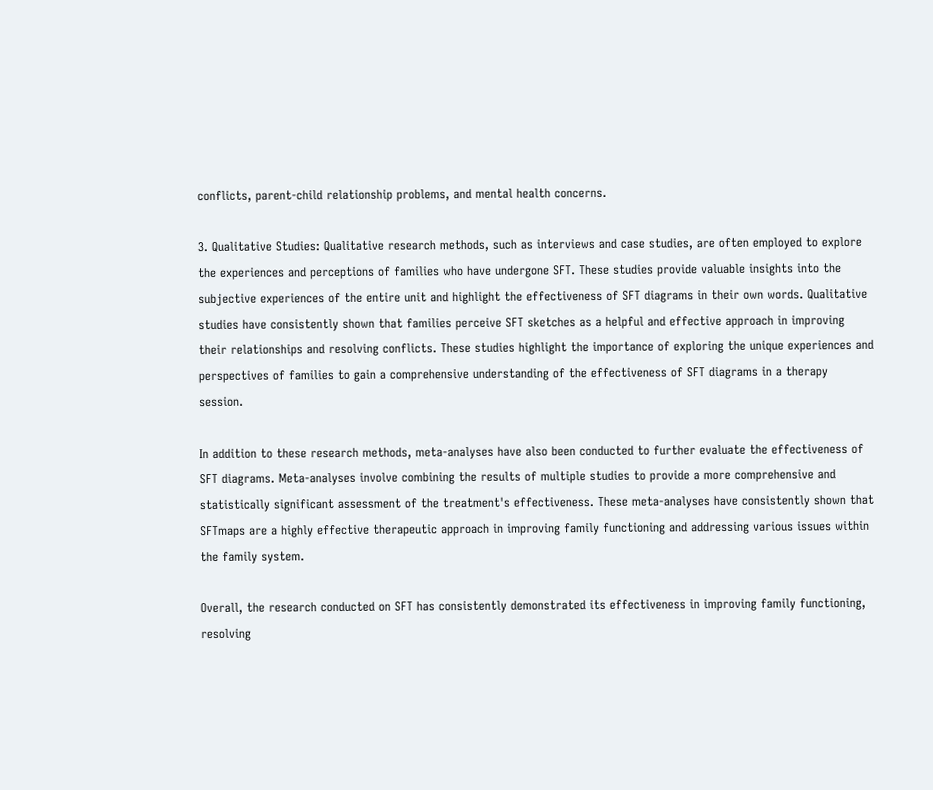conflicts, parent-child relationship problems, and mental health concerns.

3. Qualitative Studies: Qualitative research methods, such as interviews and case studies, are often employed to explore the experiences and perceptions of families who have undergone SFT. These studies provide valuable insights into the subjective experiences of the entire unit and highlight the effectiveness of SFT diagrams in their own words. Qualitative studies have consistently shown that families perceive SFT sketches as a helpful and effective approach in improving their relationships and resolving conflicts. These studies highlight the importance of exploring the unique experiences and perspectives of families to gain a comprehensive understanding of the effectiveness of SFT diagrams in a therapy session.

In addition to these research methods, meta-analyses have also been conducted to further evaluate the effectiveness of SFT diagrams. Meta-analyses involve combining the results of multiple studies to provide a more comprehensive and statistically significant assessment of the treatment's effectiveness. These meta-analyses have consistently shown that SFTmaps are a highly effective therapeutic approach in improving family functioning and addressing various issues within the family system.

Overall, the research conducted on SFT has consistently demonstrated its effectiveness in improving family functioning, resolving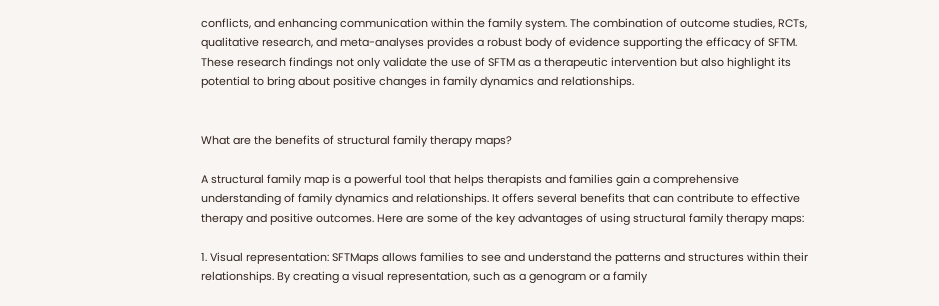conflicts, and enhancing communication within the family system. The combination of outcome studies, RCTs, qualitative research, and meta-analyses provides a robust body of evidence supporting the efficacy of SFTM. These research findings not only validate the use of SFTM as a therapeutic intervention but also highlight its potential to bring about positive changes in family dynamics and relationships.


What are the benefits of structural family therapy maps?

A structural family map is a powerful tool that helps therapists and families gain a comprehensive understanding of family dynamics and relationships. It offers several benefits that can contribute to effective therapy and positive outcomes. Here are some of the key advantages of using structural family therapy maps:

1. Visual representation: SFTMaps allows families to see and understand the patterns and structures within their relationships. By creating a visual representation, such as a genogram or a family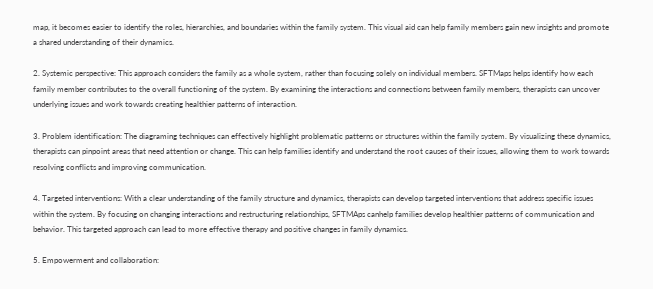map, it becomes easier to identify the roles, hierarchies, and boundaries within the family system. This visual aid can help family members gain new insights and promote a shared understanding of their dynamics.

2. Systemic perspective: This approach considers the family as a whole system, rather than focusing solely on individual members. SFTMaps helps identify how each family member contributes to the overall functioning of the system. By examining the interactions and connections between family members, therapists can uncover underlying issues and work towards creating healthier patterns of interaction.

3. Problem identification: The diagraming techniques can effectively highlight problematic patterns or structures within the family system. By visualizing these dynamics, therapists can pinpoint areas that need attention or change. This can help families identify and understand the root causes of their issues, allowing them to work towards resolving conflicts and improving communication.

4. Targeted interventions: With a clear understanding of the family structure and dynamics, therapists can develop targeted interventions that address specific issues within the system. By focusing on changing interactions and restructuring relationships, SFTMAps canhelp families develop healthier patterns of communication and behavior. This targeted approach can lead to more effective therapy and positive changes in family dynamics.

5. Empowerment and collaboration: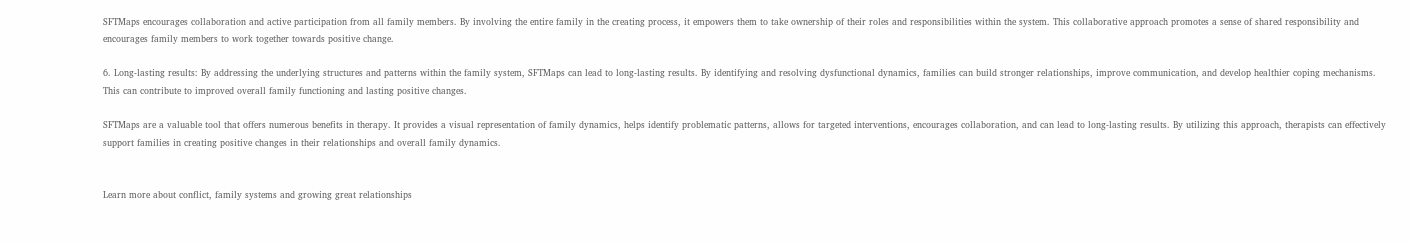SFTMaps encourages collaboration and active participation from all family members. By involving the entire family in the creating process, it empowers them to take ownership of their roles and responsibilities within the system. This collaborative approach promotes a sense of shared responsibility and encourages family members to work together towards positive change.

6. Long-lasting results: By addressing the underlying structures and patterns within the family system, SFTMaps can lead to long-lasting results. By identifying and resolving dysfunctional dynamics, families can build stronger relationships, improve communication, and develop healthier coping mechanisms. This can contribute to improved overall family functioning and lasting positive changes.

SFTMaps are a valuable tool that offers numerous benefits in therapy. It provides a visual representation of family dynamics, helps identify problematic patterns, allows for targeted interventions, encourages collaboration, and can lead to long-lasting results. By utilizing this approach, therapists can effectively support families in creating positive changes in their relationships and overall family dynamics.


Learn more about conflict, family systems and growing great relationships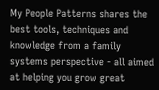My People Patterns shares the best tools, techniques and knowledge from a family systems perspective - all aimed at helping you grow great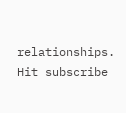relationships. Hit subscribe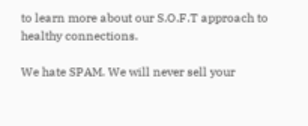to learn more about our S.O.F.T approach to healthy connections.

We hate SPAM. We will never sell your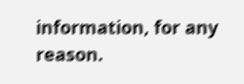information, for any reason.